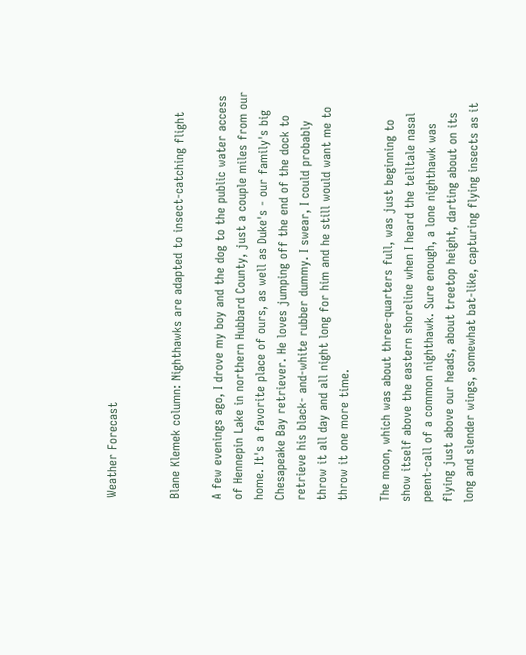Weather Forecast


Blane Klemek column: Nighthawks are adapted to insect-catching flight

A few evenings ago, I drove my boy and the dog to the public water access of Hennepin Lake in northern Hubbard County, just a couple miles from our home. It's a favorite place of ours, as well as Duke's - our family's big Chesapeake Bay retriever. He loves jumping off the end of the dock to retrieve his black- and-white rubber dummy. I swear, I could probably throw it all day and all night long for him and he still would want me to throw it one more time.

The moon, which was about three-quarters full, was just beginning to show itself above the eastern shoreline when I heard the telltale nasal peent-call of a common nighthawk. Sure enough, a lone nighthawk was flying just above our heads, about treetop height, darting about on its long and slender wings, somewhat bat-like, capturing flying insects as it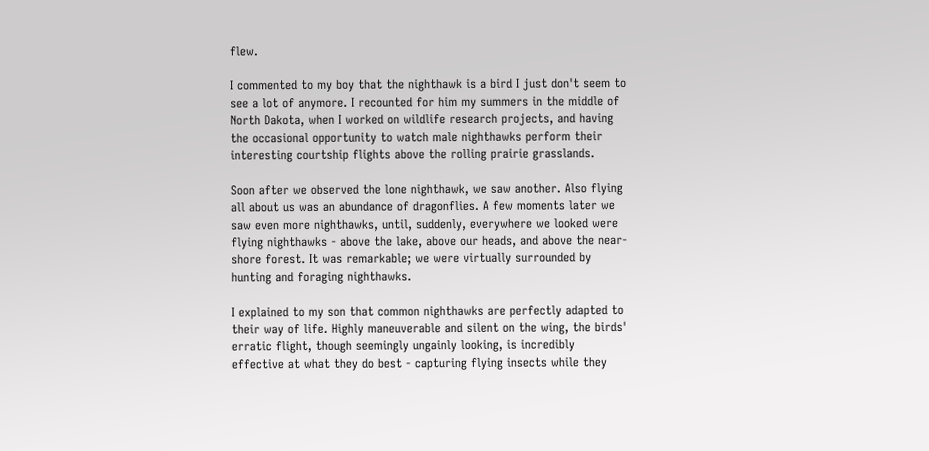flew.

I commented to my boy that the nighthawk is a bird I just don't seem to see a lot of anymore. I recounted for him my summers in the middle of North Dakota, when I worked on wildlife research projects, and having the occasional opportunity to watch male nighthawks perform their interesting courtship flights above the rolling prairie grasslands.

Soon after we observed the lone nighthawk, we saw another. Also flying all about us was an abundance of dragonflies. A few moments later we saw even more nighthawks, until, suddenly, everywhere we looked were flying nighthawks - above the lake, above our heads, and above the near-shore forest. It was remarkable; we were virtually surrounded by hunting and foraging nighthawks.

I explained to my son that common nighthawks are perfectly adapted to their way of life. Highly maneuverable and silent on the wing, the birds' erratic flight, though seemingly ungainly looking, is incredibly effective at what they do best - capturing flying insects while they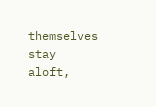themselves stay aloft,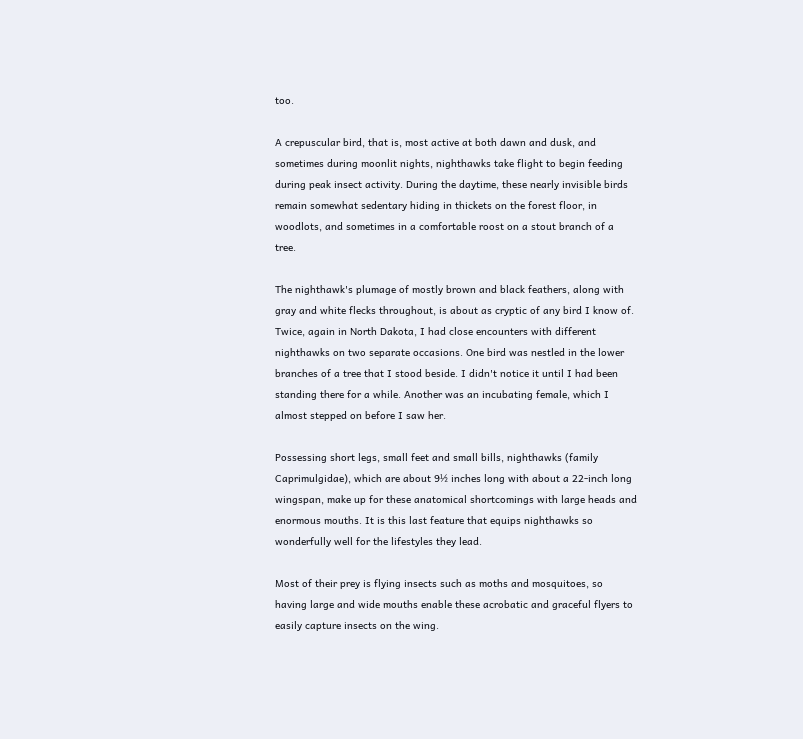too.

A crepuscular bird, that is, most active at both dawn and dusk, and sometimes during moonlit nights, nighthawks take flight to begin feeding during peak insect activity. During the daytime, these nearly invisible birds remain somewhat sedentary hiding in thickets on the forest floor, in woodlots, and sometimes in a comfortable roost on a stout branch of a tree.

The nighthawk's plumage of mostly brown and black feathers, along with gray and white flecks throughout, is about as cryptic of any bird I know of. Twice, again in North Dakota, I had close encounters with different nighthawks on two separate occasions. One bird was nestled in the lower branches of a tree that I stood beside. I didn't notice it until I had been standing there for a while. Another was an incubating female, which I almost stepped on before I saw her.

Possessing short legs, small feet and small bills, nighthawks (family Caprimulgidae), which are about 9½ inches long with about a 22-inch long wingspan, make up for these anatomical shortcomings with large heads and enormous mouths. It is this last feature that equips nighthawks so wonderfully well for the lifestyles they lead.

Most of their prey is flying insects such as moths and mosquitoes, so having large and wide mouths enable these acrobatic and graceful flyers to easily capture insects on the wing.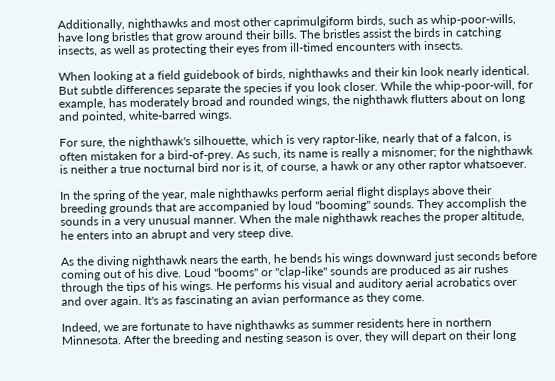Additionally, nighthawks and most other caprimulgiform birds, such as whip-poor-wills, have long bristles that grow around their bills. The bristles assist the birds in catching insects, as well as protecting their eyes from ill-timed encounters with insects.

When looking at a field guidebook of birds, nighthawks and their kin look nearly identical. But subtle differences separate the species if you look closer. While the whip-poor-will, for example, has moderately broad and rounded wings, the nighthawk flutters about on long and pointed, white-barred wings.

For sure, the nighthawk's silhouette, which is very raptor-like, nearly that of a falcon, is often mistaken for a bird-of-prey. As such, its name is really a misnomer; for the nighthawk is neither a true nocturnal bird nor is it, of course, a hawk or any other raptor whatsoever.

In the spring of the year, male nighthawks perform aerial flight displays above their breeding grounds that are accompanied by loud "booming" sounds. They accomplish the sounds in a very unusual manner. When the male nighthawk reaches the proper altitude, he enters into an abrupt and very steep dive.

As the diving nighthawk nears the earth, he bends his wings downward just seconds before coming out of his dive. Loud "booms" or "clap-like" sounds are produced as air rushes through the tips of his wings. He performs his visual and auditory aerial acrobatics over and over again. It's as fascinating an avian performance as they come.

Indeed, we are fortunate to have nighthawks as summer residents here in northern Minnesota. After the breeding and nesting season is over, they will depart on their long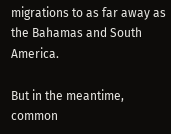migrations to as far away as the Bahamas and South America.

But in the meantime, common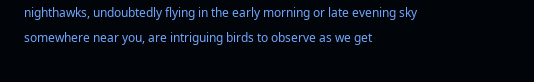nighthawks, undoubtedly flying in the early morning or late evening sky somewhere near you, are intriguing birds to observe as we get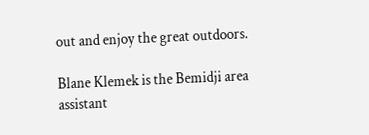out and enjoy the great outdoors.

Blane Klemek is the Bemidji area assistant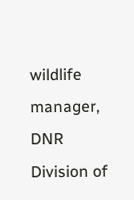wildlife manager, DNR Division of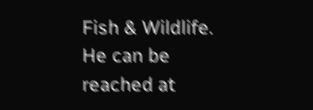Fish & Wildlife. He can be reached at